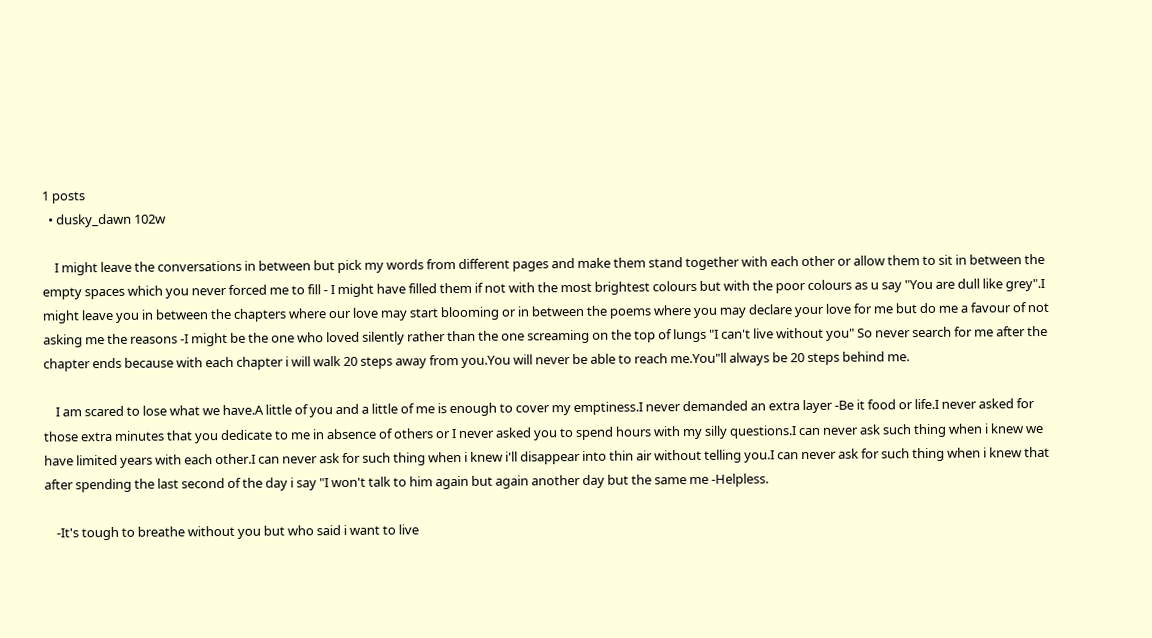1 posts
  • dusky_dawn 102w

    I might leave the conversations in between but pick my words from different pages and make them stand together with each other or allow them to sit in between the empty spaces which you never forced me to fill - I might have filled them if not with the most brightest colours but with the poor colours as u say "You are dull like grey".I might leave you in between the chapters where our love may start blooming or in between the poems where you may declare your love for me but do me a favour of not asking me the reasons -I might be the one who loved silently rather than the one screaming on the top of lungs "I can't live without you" So never search for me after the chapter ends because with each chapter i will walk 20 steps away from you.You will never be able to reach me.You"ll always be 20 steps behind me.

    I am scared to lose what we have.A little of you and a little of me is enough to cover my emptiness.I never demanded an extra layer -Be it food or life.I never asked for those extra minutes that you dedicate to me in absence of others or I never asked you to spend hours with my silly questions.I can never ask such thing when i knew we have limited years with each other.I can never ask for such thing when i knew i'll disappear into thin air without telling you.I can never ask for such thing when i knew that after spending the last second of the day i say "I won't talk to him again but again another day but the same me -Helpless.

    -It's tough to breathe without you but who said i want to live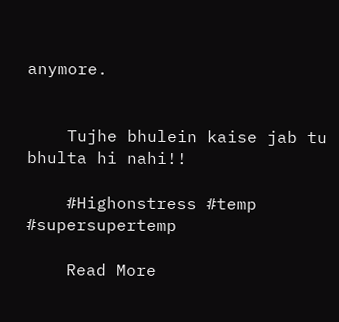anymore.


    Tujhe bhulein kaise jab tu bhulta hi nahi!!

    #Highonstress #temp #supersupertemp

    Read More